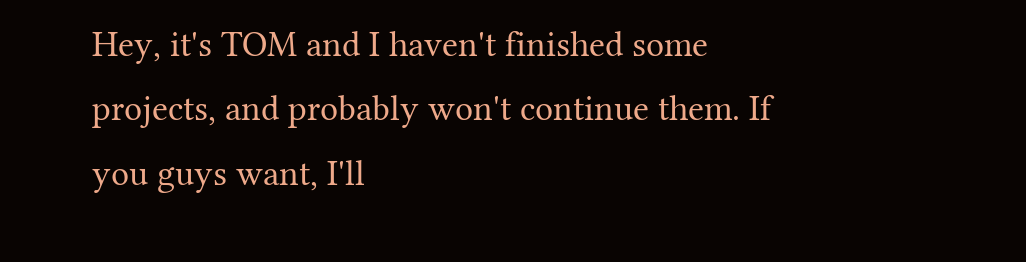Hey, it's TOM and I haven't finished some projects, and probably won't continue them. If you guys want, I'll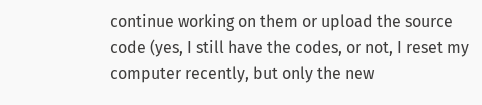continue working on them or upload the source code (yes, I still have the codes, or not, I reset my computer recently, but only the new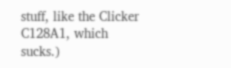stuff, like the Clicker C128A1, which sucks.)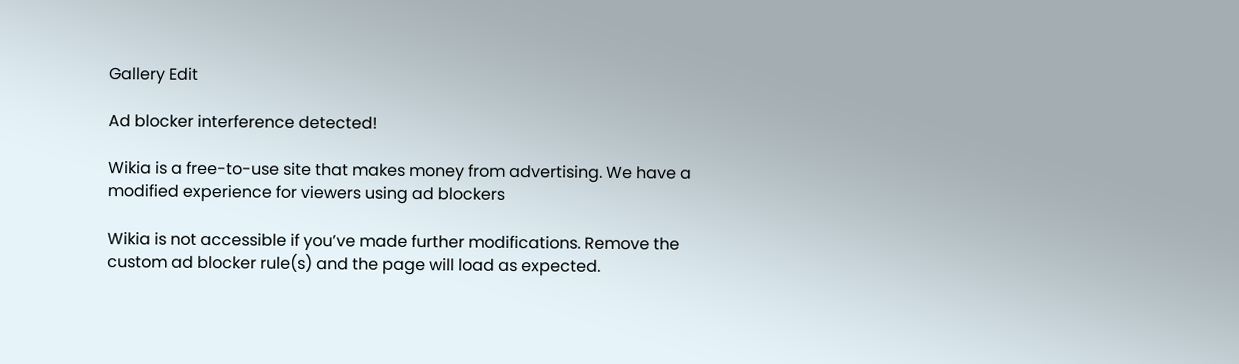Gallery Edit

Ad blocker interference detected!

Wikia is a free-to-use site that makes money from advertising. We have a modified experience for viewers using ad blockers

Wikia is not accessible if you’ve made further modifications. Remove the custom ad blocker rule(s) and the page will load as expected.